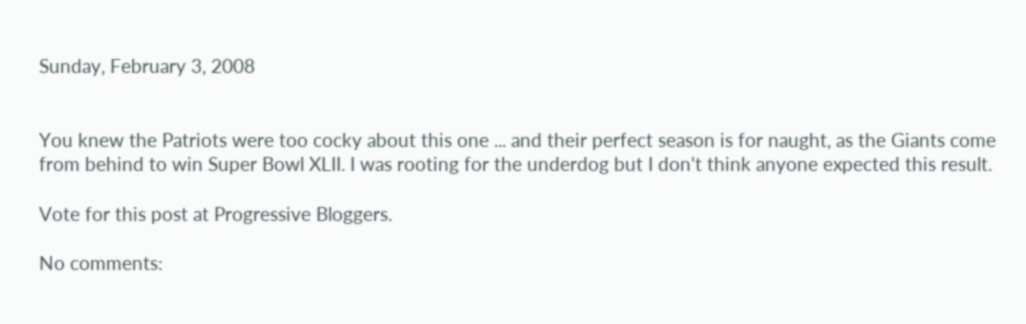Sunday, February 3, 2008


You knew the Patriots were too cocky about this one ... and their perfect season is for naught, as the Giants come from behind to win Super Bowl XLII. I was rooting for the underdog but I don't think anyone expected this result.

Vote for this post at Progressive Bloggers.

No comments: